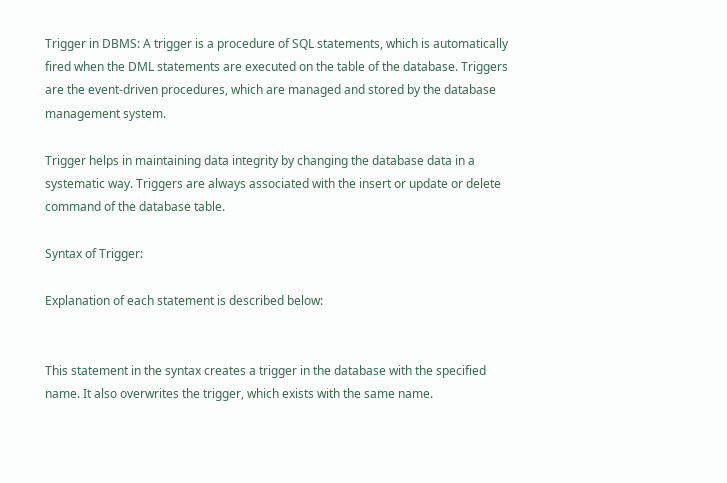Trigger in DBMS: A trigger is a procedure of SQL statements, which is automatically fired when the DML statements are executed on the table of the database. Triggers are the event-driven procedures, which are managed and stored by the database management system.

Trigger helps in maintaining data integrity by changing the database data in a systematic way. Triggers are always associated with the insert or update or delete command of the database table.

Syntax of Trigger:

Explanation of each statement is described below:


This statement in the syntax creates a trigger in the database with the specified name. It also overwrites the trigger, which exists with the same name.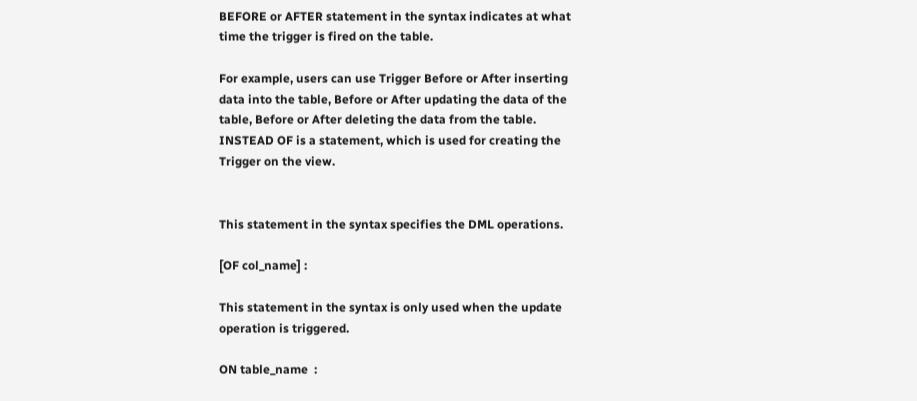BEFORE or AFTER statement in the syntax indicates at what time the trigger is fired on the table.

For example, users can use Trigger Before or After inserting data into the table, Before or After updating the data of the table, Before or After deleting the data from the table. INSTEAD OF is a statement, which is used for creating the Trigger on the view.


This statement in the syntax specifies the DML operations.

[OF col_name] :

This statement in the syntax is only used when the update operation is triggered.

ON table_name  :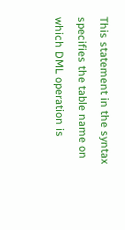This statement in the syntax specifies the table name on which DML operation is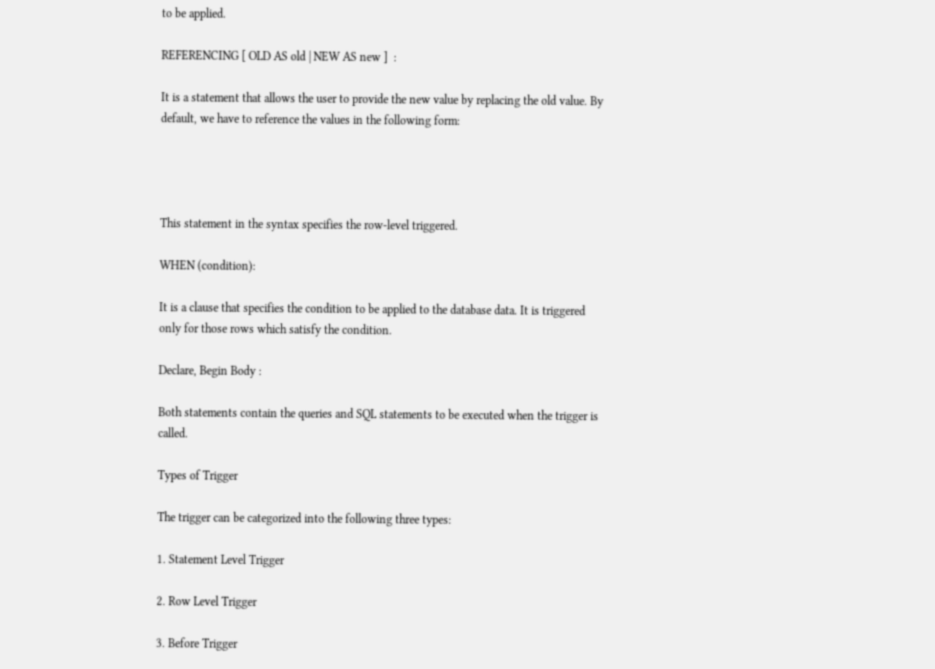to be applied.

REFERENCING [ OLD AS old | NEW AS new ]  :

It is a statement that allows the user to provide the new value by replacing the old value. By default, we have to reference the values in the following form:




This statement in the syntax specifies the row-level triggered.

WHEN (condition):

It is a clause that specifies the condition to be applied to the database data. It is triggered only for those rows which satisfy the condition.

Declare, Begin Body :

Both statements contain the queries and SQL statements to be executed when the trigger is called.

Types of Trigger

The trigger can be categorized into the following three types:

1. Statement Level Trigger

2. Row Level Trigger

3. Before Trigger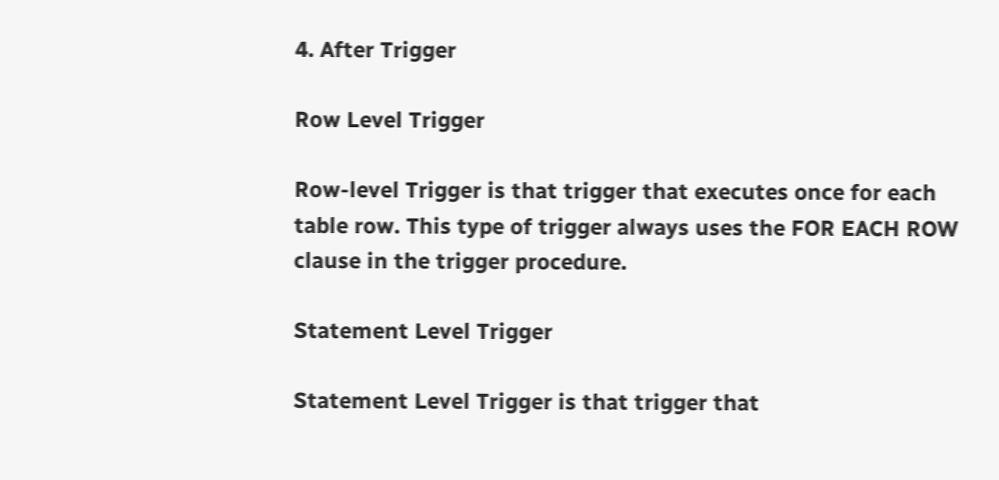4. After Trigger

Row Level Trigger

Row-level Trigger is that trigger that executes once for each table row. This type of trigger always uses the FOR EACH ROW clause in the trigger procedure.

Statement Level Trigger

Statement Level Trigger is that trigger that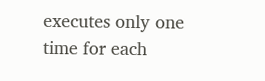executes only one time for each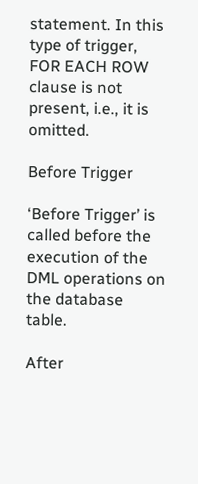statement. In this type of trigger, FOR EACH ROW clause is not present, i.e., it is omitted.

Before Trigger

‘Before Trigger’ is called before the execution of the DML operations on the database table.

After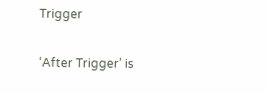Trigger

‘After Trigger’ is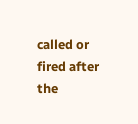called or fired after the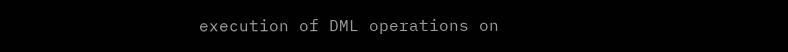execution of DML operations on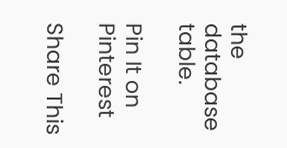the database table.

Pin It on Pinterest

Share This